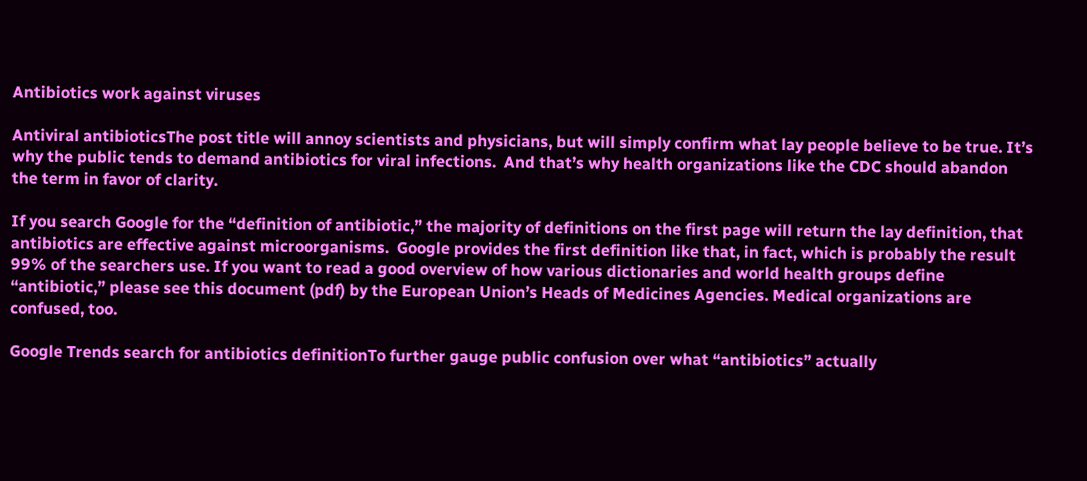Antibiotics work against viruses

Antiviral antibioticsThe post title will annoy scientists and physicians, but will simply confirm what lay people believe to be true. It’s why the public tends to demand antibiotics for viral infections.  And that’s why health organizations like the CDC should abandon the term in favor of clarity.

If you search Google for the “definition of antibiotic,” the majority of definitions on the first page will return the lay definition, that antibiotics are effective against microorganisms.  Google provides the first definition like that, in fact, which is probably the result 99% of the searchers use. If you want to read a good overview of how various dictionaries and world health groups define “antibiotic,” please see this document (pdf) by the European Union’s Heads of Medicines Agencies. Medical organizations are confused, too.

Google Trends search for antibiotics definitionTo further gauge public confusion over what “antibiotics” actually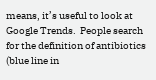means, it’s useful to look at Google Trends.  People search for the definition of antibiotics (blue line in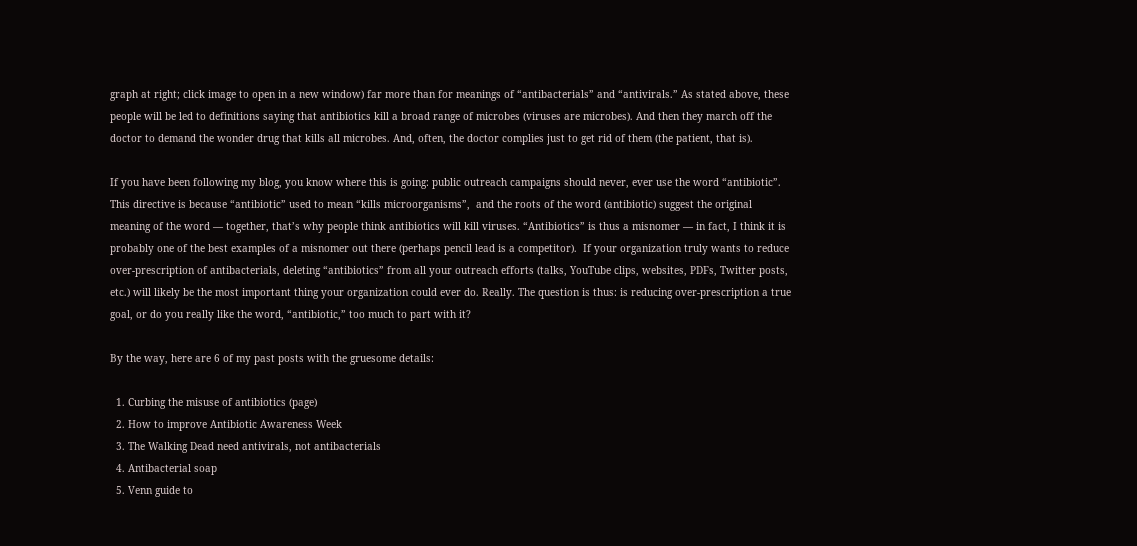graph at right; click image to open in a new window) far more than for meanings of “antibacterials” and “antivirals.” As stated above, these people will be led to definitions saying that antibiotics kill a broad range of microbes (viruses are microbes). And then they march off the doctor to demand the wonder drug that kills all microbes. And, often, the doctor complies just to get rid of them (the patient, that is).

If you have been following my blog, you know where this is going: public outreach campaigns should never, ever use the word “antibiotic”.  This directive is because “antibiotic” used to mean “kills microorganisms”,  and the roots of the word (antibiotic) suggest the original meaning of the word — together, that’s why people think antibiotics will kill viruses. “Antibiotics” is thus a misnomer — in fact, I think it is probably one of the best examples of a misnomer out there (perhaps pencil lead is a competitor).  If your organization truly wants to reduce over-prescription of antibacterials, deleting “antibiotics” from all your outreach efforts (talks, YouTube clips, websites, PDFs, Twitter posts, etc.) will likely be the most important thing your organization could ever do. Really. The question is thus: is reducing over-prescription a true goal, or do you really like the word, “antibiotic,” too much to part with it?

By the way, here are 6 of my past posts with the gruesome details:

  1. Curbing the misuse of antibiotics (page)
  2. How to improve Antibiotic Awareness Week
  3. The Walking Dead need antivirals, not antibacterials
  4. Antibacterial soap
  5. Venn guide to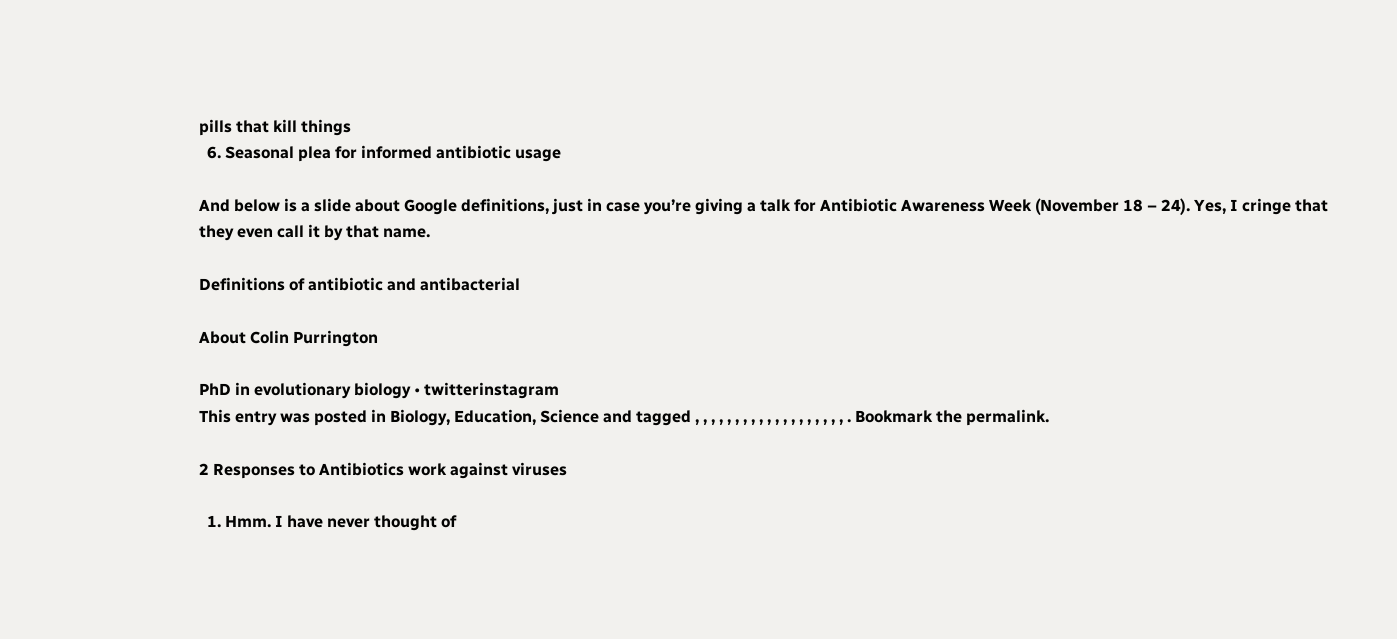pills that kill things
  6. Seasonal plea for informed antibiotic usage

And below is a slide about Google definitions, just in case you’re giving a talk for Antibiotic Awareness Week (November 18 – 24). Yes, I cringe that they even call it by that name.

Definitions of antibiotic and antibacterial

About Colin Purrington

PhD in evolutionary biology • twitterinstagram
This entry was posted in Biology, Education, Science and tagged , , , , , , , , , , , , , , , , , , , . Bookmark the permalink.

2 Responses to Antibiotics work against viruses

  1. Hmm. I have never thought of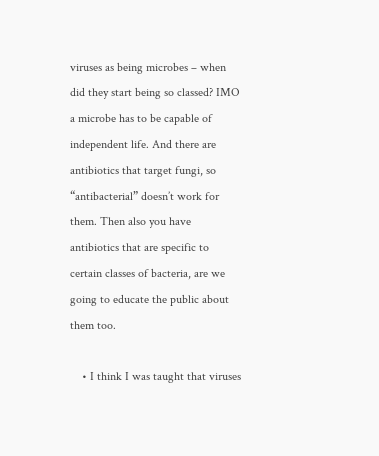viruses as being microbes – when did they start being so classed? IMO a microbe has to be capable of independent life. And there are antibiotics that target fungi, so “antibacterial” doesn’t work for them. Then also you have antibiotics that are specific to certain classes of bacteria, are we going to educate the public about them too.

    • I think I was taught that viruses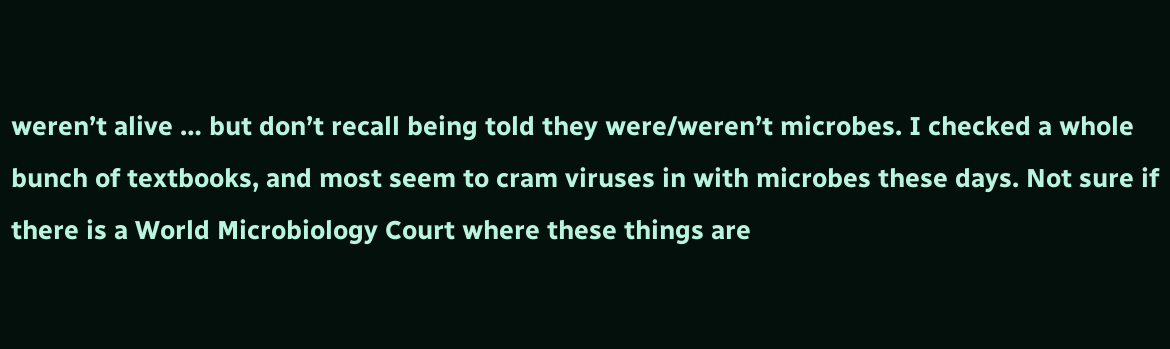weren’t alive … but don’t recall being told they were/weren’t microbes. I checked a whole bunch of textbooks, and most seem to cram viruses in with microbes these days. Not sure if there is a World Microbiology Court where these things are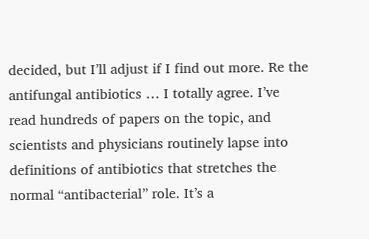decided, but I’ll adjust if I find out more. Re the antifungal antibiotics … I totally agree. I’ve read hundreds of papers on the topic, and scientists and physicians routinely lapse into definitions of antibiotics that stretches the normal “antibacterial” role. It’s a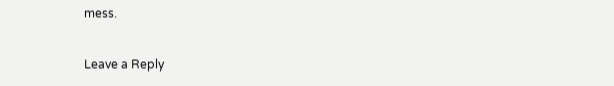mess.

Leave a Reply